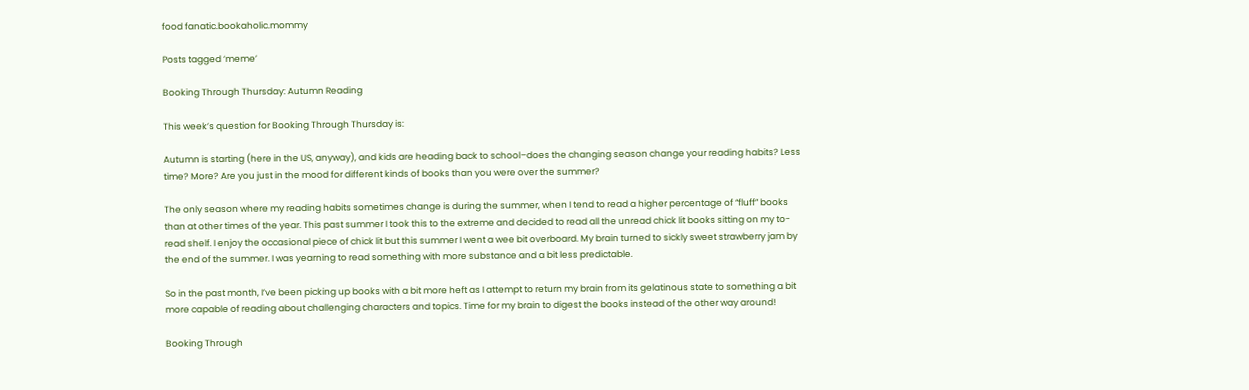food fanatic.bookaholic.mommy

Posts tagged ‘meme’

Booking Through Thursday: Autumn Reading

This week’s question for Booking Through Thursday is:

Autumn is starting (here in the US, anyway), and kids are heading back to school–does the changing season change your reading habits? Less time? More? Are you just in the mood for different kinds of books than you were over the summer?

The only season where my reading habits sometimes change is during the summer, when I tend to read a higher percentage of “fluff” books than at other times of the year. This past summer I took this to the extreme and decided to read all the unread chick lit books sitting on my to-read shelf. I enjoy the occasional piece of chick lit but this summer I went a wee bit overboard. My brain turned to sickly sweet strawberry jam by the end of the summer. I was yearning to read something with more substance and a bit less predictable.

So in the past month, I’ve been picking up books with a bit more heft as I attempt to return my brain from its gelatinous state to something a bit more capable of reading about challenging characters and topics. Time for my brain to digest the books instead of the other way around!

Booking Through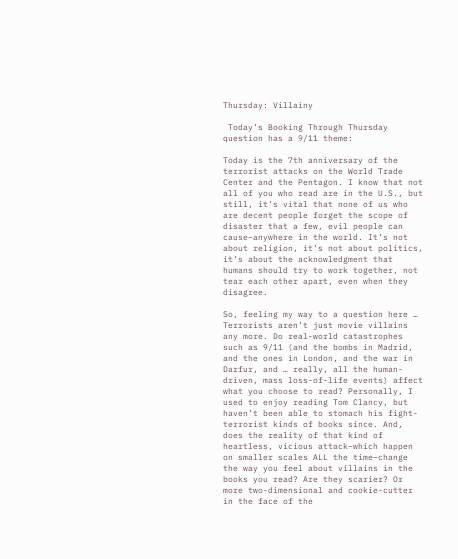Thursday: Villainy

 Today’s Booking Through Thursday question has a 9/11 theme:

Today is the 7th anniversary of the terrorist attacks on the World Trade Center and the Pentagon. I know that not all of you who read are in the U.S., but still, it’s vital that none of us who are decent people forget the scope of disaster that a few, evil people can cause–anywhere in the world. It’s not about religion, it’s not about politics, it’s about the acknowledgment that humans should try to work together, not tear each other apart, even when they disagree.

So, feeling my way to a question here … Terrorists aren’t just movie villains any more. Do real-world catastrophes such as 9/11 (and the bombs in Madrid, and the ones in London, and the war in Darfur, and … really, all the human-driven, mass loss-of-life events) affect what you choose to read? Personally, I used to enjoy reading Tom Clancy, but haven’t been able to stomach his fight-terrorist kinds of books since. And, does the reality of that kind of heartless, vicious attack–which happen on smaller scales ALL the time–change the way you feel about villains in the books you read? Are they scarier? Or more two-dimensional and cookie-cutter in the face of the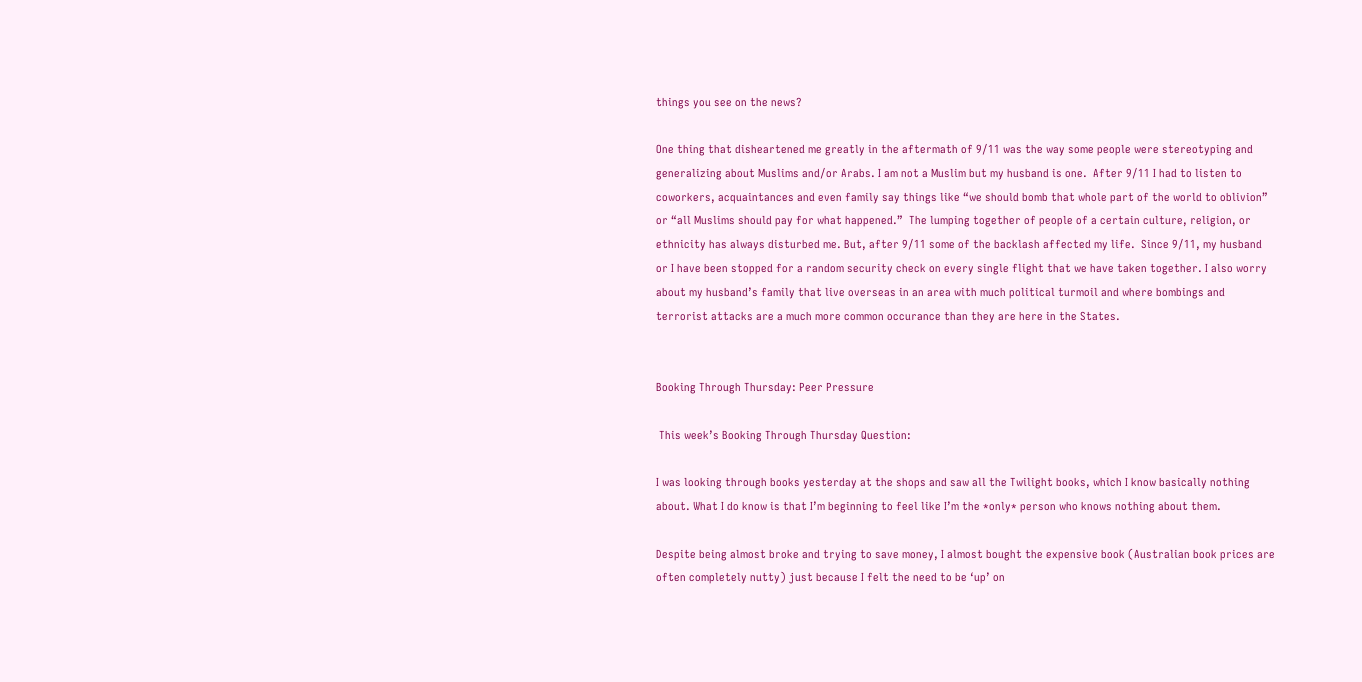things you see on the news?

One thing that disheartened me greatly in the aftermath of 9/11 was the way some people were stereotyping and generalizing about Muslims and/or Arabs. I am not a Muslim but my husband is one.  After 9/11 I had to listen to coworkers, acquaintances and even family say things like “we should bomb that whole part of the world to oblivion” or “all Muslims should pay for what happened.”  The lumping together of people of a certain culture, religion, or ethnicity has always disturbed me. But, after 9/11 some of the backlash affected my life.  Since 9/11, my husband or I have been stopped for a random security check on every single flight that we have taken together. I also worry about my husband’s family that live overseas in an area with much political turmoil and where bombings and terrorist attacks are a much more common occurance than they are here in the States.


Booking Through Thursday: Peer Pressure

 This week’s Booking Through Thursday Question:

I was looking through books yesterday at the shops and saw all the Twilight books, which I know basically nothing about. What I do know is that I’m beginning to feel like I’m the *only* person who knows nothing about them.

Despite being almost broke and trying to save money, I almost bought the expensive book (Australian book prices are often completely nutty) just because I felt the need to be ‘up’ on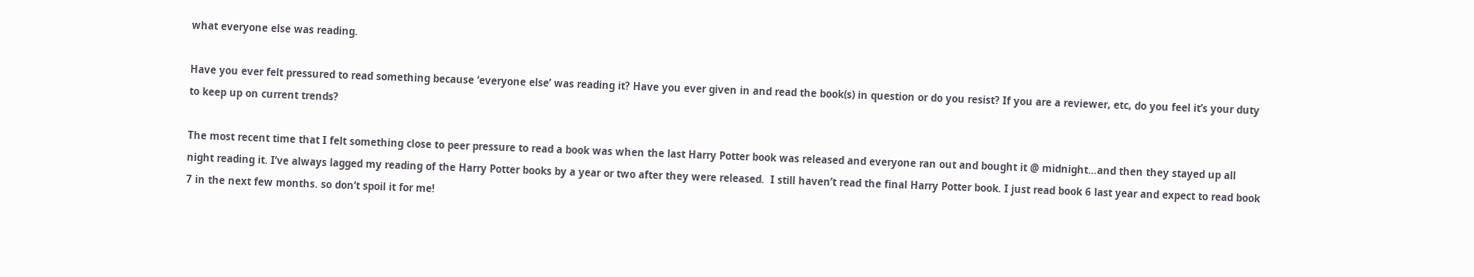what everyone else was reading.

Have you ever felt pressured to read something because ‘everyone else’ was reading it? Have you ever given in and read the book(s) in question or do you resist? If you are a reviewer, etc, do you feel it’s your duty to keep up on current trends?

The most recent time that I felt something close to peer pressure to read a book was when the last Harry Potter book was released and everyone ran out and bought it @ midnight…and then they stayed up all night reading it. I’ve always lagged my reading of the Harry Potter books by a year or two after they were released.  I still haven’t read the final Harry Potter book. I just read book 6 last year and expect to read book 7 in the next few months. so don’t spoil it for me!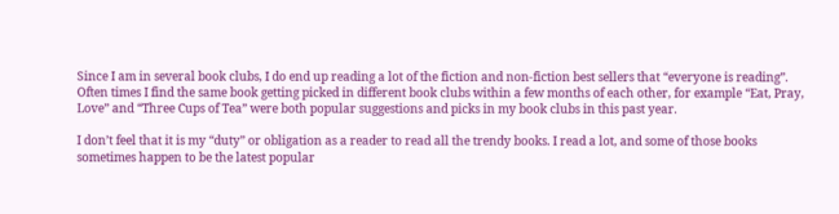Since I am in several book clubs, I do end up reading a lot of the fiction and non-fiction best sellers that “everyone is reading”. Often times I find the same book getting picked in different book clubs within a few months of each other, for example “Eat, Pray, Love” and “Three Cups of Tea” were both popular suggestions and picks in my book clubs in this past year.

I don’t feel that it is my “duty” or obligation as a reader to read all the trendy books. I read a lot, and some of those books sometimes happen to be the latest popular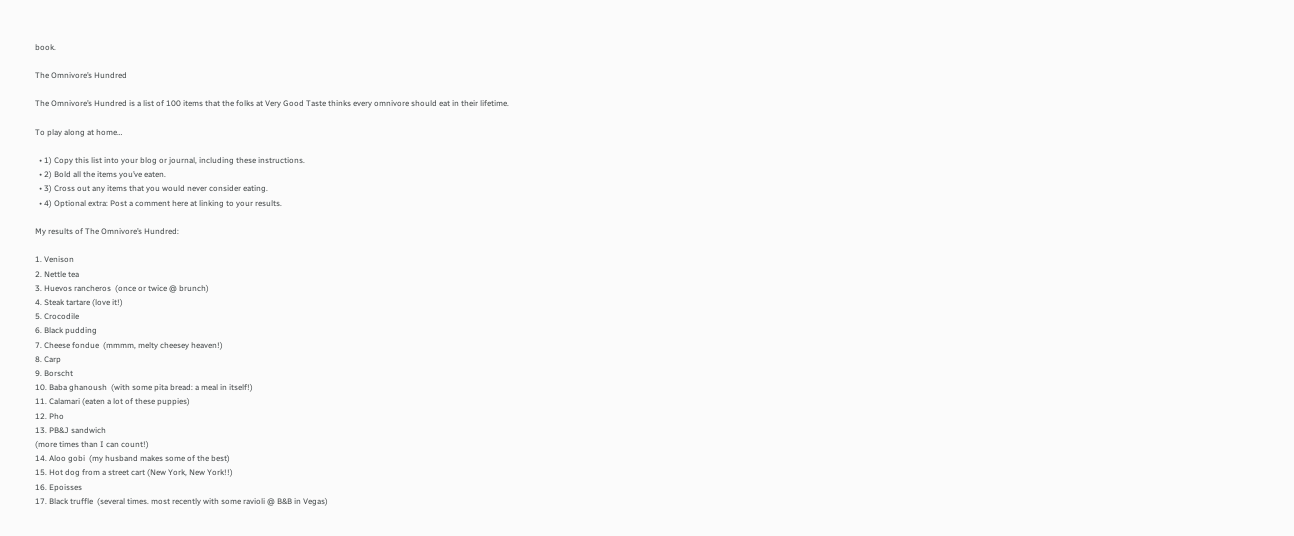book.

The Omnivore’s Hundred

The Omnivore’s Hundred is a list of 100 items that the folks at Very Good Taste thinks every omnivore should eat in their lifetime.

To play along at home…

  • 1) Copy this list into your blog or journal, including these instructions.
  • 2) Bold all the items you’ve eaten.
  • 3) Cross out any items that you would never consider eating.
  • 4) Optional extra: Post a comment here at linking to your results.

My results of The Omnivore’s Hundred:

1. Venison
2. Nettle tea
3. Huevos rancheros  (once or twice @ brunch)
4. Steak tartare (love it!)
5. Crocodile
6. Black pudding
7. Cheese fondue  (mmmm, melty cheesey heaven!)
8. Carp
9. Borscht
10. Baba ghanoush  (with some pita bread: a meal in itself!)
11. Calamari (eaten a lot of these puppies)
12. Pho
13. PB&J sandwich
(more times than I can count!)
14. Aloo gobi  (my husband makes some of the best)
15. Hot dog from a street cart (New York, New York!!)
16. Epoisses
17. Black truffle  (several times. most recently with some ravioli @ B&B in Vegas)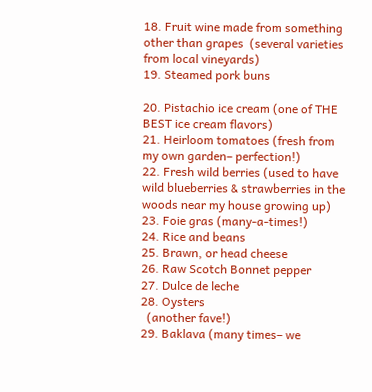18. Fruit wine made from something other than grapes  (several varieties from local vineyards)
19. Steamed pork buns

20. Pistachio ice cream (one of THE BEST ice cream flavors)
21. Heirloom tomatoes (fresh from my own garden– perfection!)
22. Fresh wild berries (used to have wild blueberries & strawberries in the woods near my house growing up)
23. Foie gras (many-a-times!)
24. Rice and beans
25. Brawn, or head cheese
26. Raw Scotch Bonnet pepper
27. Dulce de leche
28. Oysters
  (another fave!)
29. Baklava (many times– we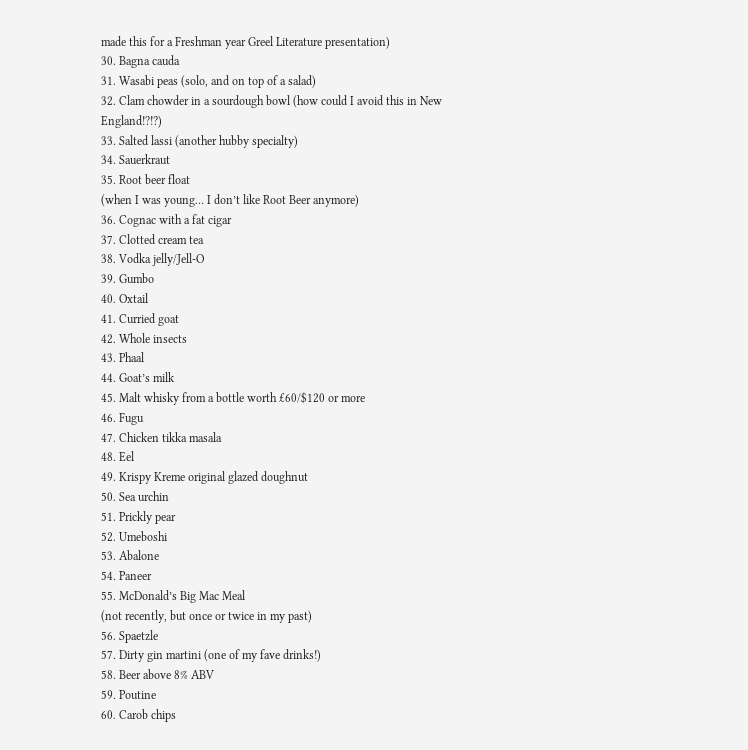made this for a Freshman year Greel Literature presentation)
30. Bagna cauda
31. Wasabi peas (solo, and on top of a salad)
32. Clam chowder in a sourdough bowl (how could I avoid this in New England!?!?)
33. Salted lassi (another hubby specialty)
34. Sauerkraut
35. Root beer float
(when I was young… I don’t like Root Beer anymore)
36. Cognac with a fat cigar
37. Clotted cream tea
38. Vodka jelly/Jell-O
39. Gumbo
40. Oxtail
41. Curried goat
42. Whole insects
43. Phaal
44. Goat’s milk
45. Malt whisky from a bottle worth £60/$120 or more
46. Fugu
47. Chicken tikka masala
48. Eel
49. Krispy Kreme original glazed doughnut
50. Sea urchin
51. Prickly pear
52. Umeboshi
53. Abalone
54. Paneer
55. McDonald’s Big Mac Meal
(not recently, but once or twice in my past)
56. Spaetzle
57. Dirty gin martini (one of my fave drinks!)
58. Beer above 8% ABV
59. Poutine
60. Carob chips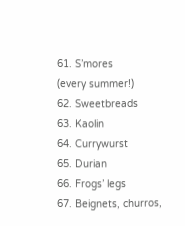61. S’mores
(every summer!)
62. Sweetbreads
63. Kaolin
64. Currywurst
65. Durian
66. Frogs’ legs
67. Beignets, churros,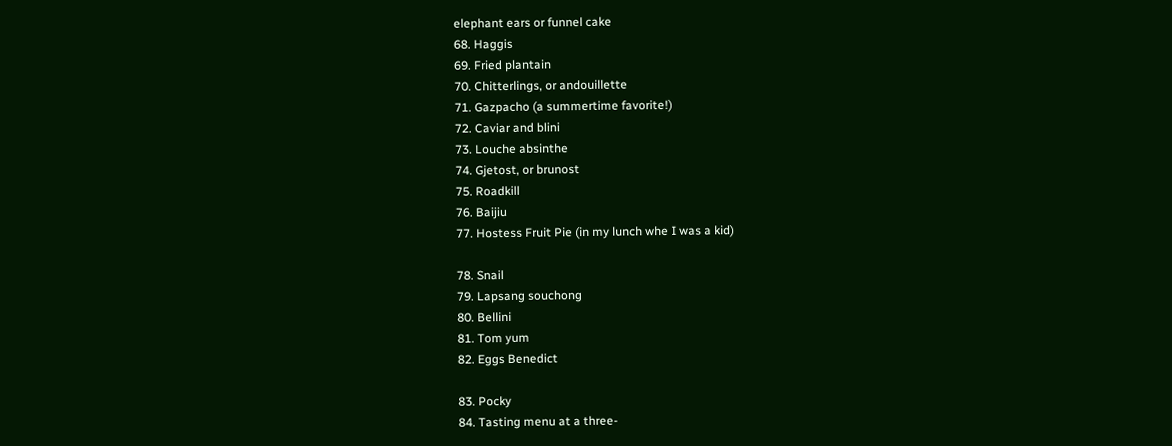elephant ears or funnel cake
68. Haggis
69. Fried plantain
70. Chitterlings, or andouillette
71. Gazpacho (a summertime favorite!)
72. Caviar and blini
73. Louche absinthe
74. Gjetost, or brunost
75. Roadkill
76. Baijiu
77. Hostess Fruit Pie (in my lunch whe I was a kid)

78. Snail
79. Lapsang souchong
80. Bellini
81. Tom yum
82. Eggs Benedict

83. Pocky
84. Tasting menu at a three-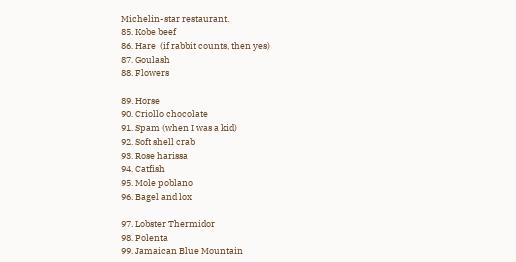Michelin-star restaurant.
85. Kobe beef
86. Hare  (if rabbit counts, then yes)
87. Goulash
88. Flowers

89. Horse
90. Criollo chocolate
91. Spam (when I was a kid)
92. Soft shell crab
93. Rose harissa
94. Catfish
95. Mole poblano
96. Bagel and lox

97. Lobster Thermidor
98. Polenta
99. Jamaican Blue Mountain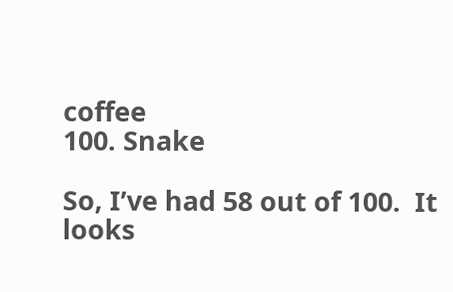coffee
100. Snake

So, I’ve had 58 out of 100.  It looks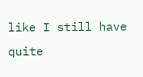like I still have quite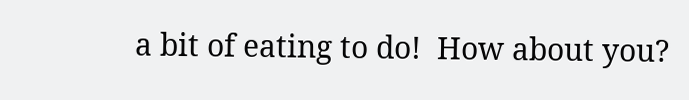a bit of eating to do!  How about you?